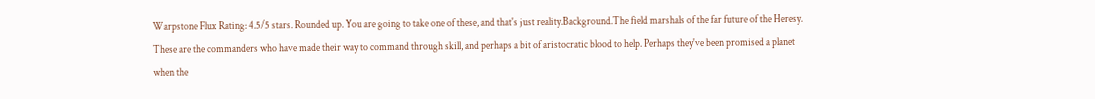Warpstone Flux Rating: 4.5/5 stars. Rounded up. You are going to take one of these, and that's just reality.Background.The field marshals of the far future of the Heresy. These are the commanders who have made their way to command through skill, and perhaps a bit of aristocratic blood to help. Perhaps they've been promised a planet when the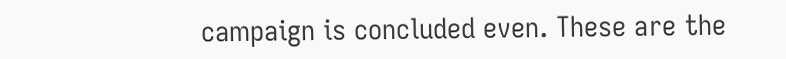campaign is concluded even. These are the